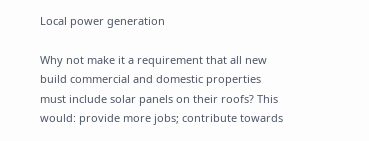Local power generation

Why not make it a requirement that all new build commercial and domestic properties must include solar panels on their roofs? This would: provide more jobs; contribute towards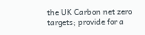the UK Carbon net zero targets; provide for a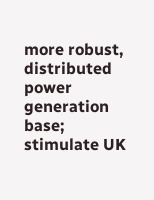more robust, distributed power generation base; stimulate UK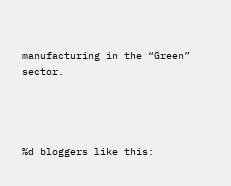manufacturing in the “Green” sector.




%d bloggers like this: